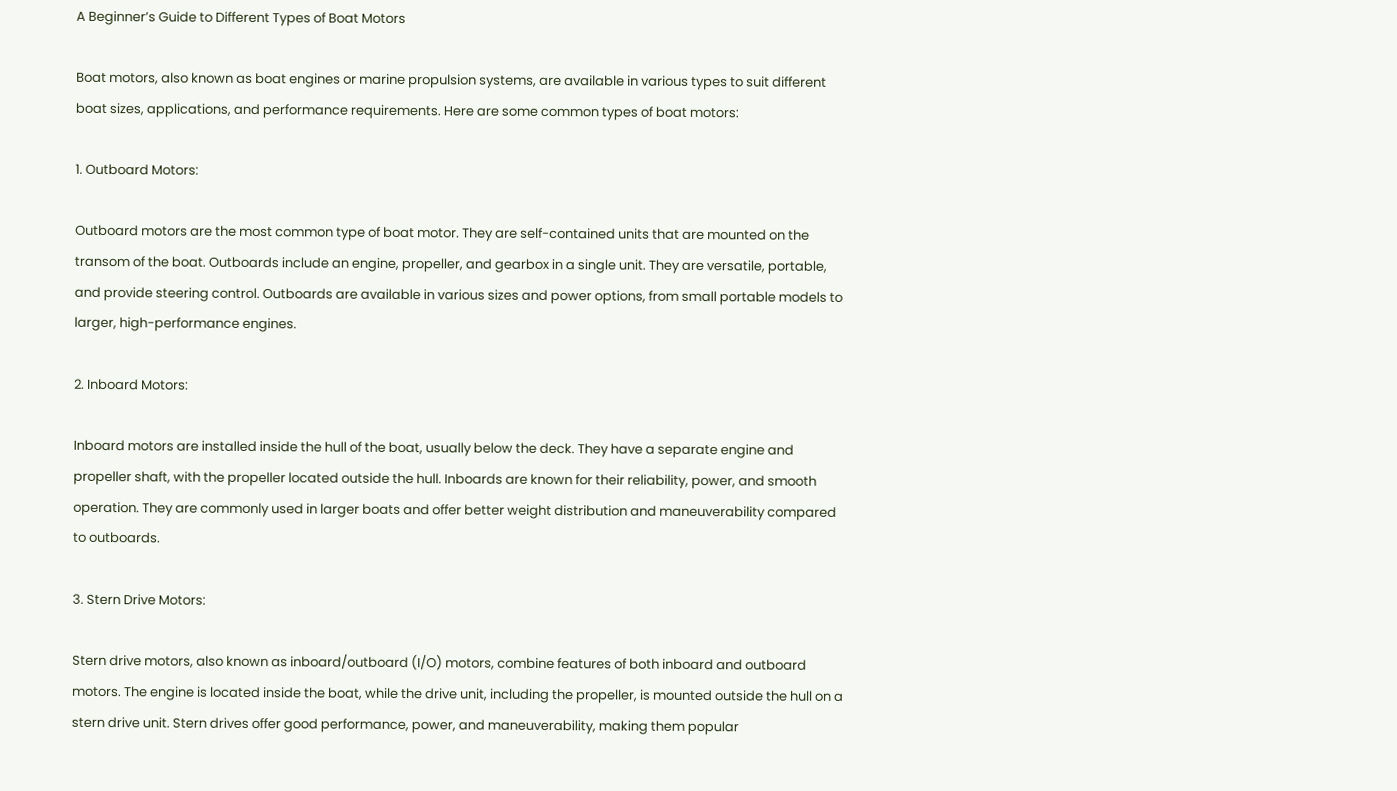A Beginner’s Guide to Different Types of Boat Motors

Boat motors, also known as boat engines or marine propulsion systems, are available in various types to suit different boat sizes, applications, and performance requirements. Here are some common types of boat motors:

1. Outboard Motors:

Outboard motors are the most common type of boat motor. They are self-contained units that are mounted on the transom of the boat. Outboards include an engine, propeller, and gearbox in a single unit. They are versatile, portable, and provide steering control. Outboards are available in various sizes and power options, from small portable models to larger, high-performance engines.

2. Inboard Motors:

Inboard motors are installed inside the hull of the boat, usually below the deck. They have a separate engine and propeller shaft, with the propeller located outside the hull. Inboards are known for their reliability, power, and smooth operation. They are commonly used in larger boats and offer better weight distribution and maneuverability compared to outboards.

3. Stern Drive Motors:

Stern drive motors, also known as inboard/outboard (I/O) motors, combine features of both inboard and outboard motors. The engine is located inside the boat, while the drive unit, including the propeller, is mounted outside the hull on a stern drive unit. Stern drives offer good performance, power, and maneuverability, making them popular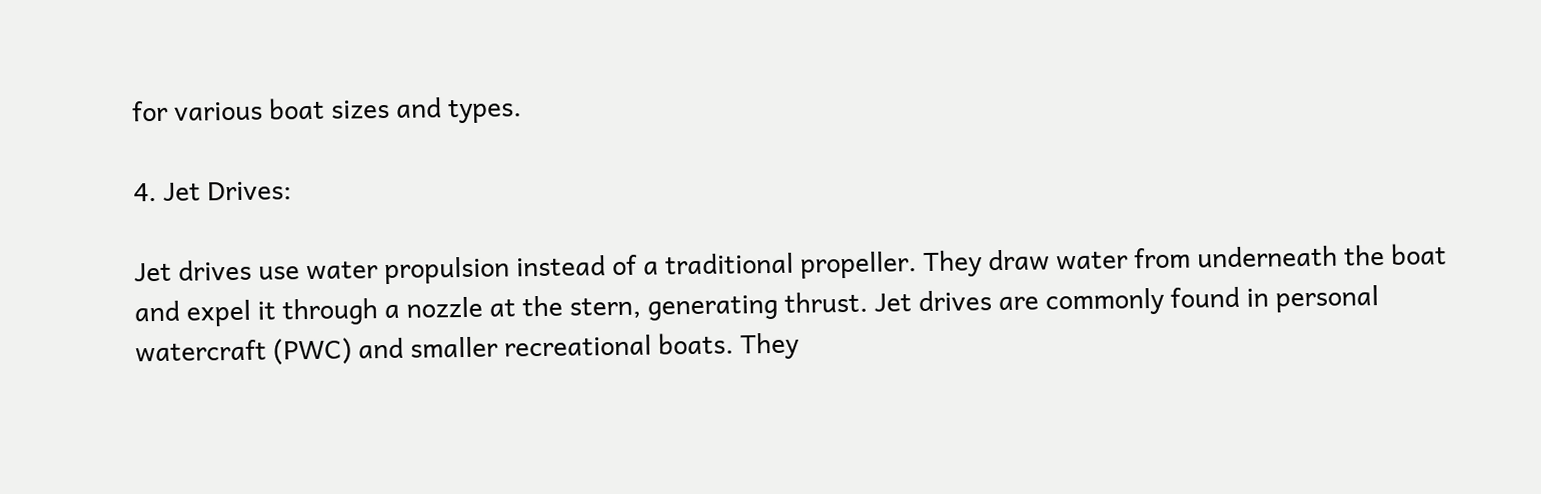for various boat sizes and types.

4. Jet Drives:

Jet drives use water propulsion instead of a traditional propeller. They draw water from underneath the boat and expel it through a nozzle at the stern, generating thrust. Jet drives are commonly found in personal watercraft (PWC) and smaller recreational boats. They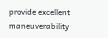provide excellent maneuverability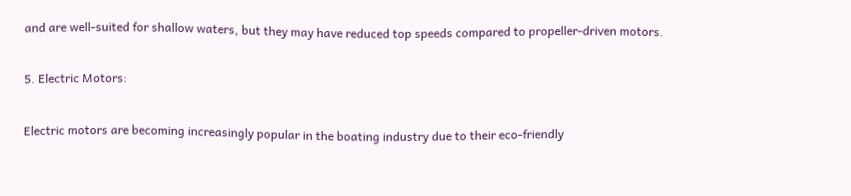and are well-suited for shallow waters, but they may have reduced top speeds compared to propeller-driven motors.

5. Electric Motors:

Electric motors are becoming increasingly popular in the boating industry due to their eco-friendly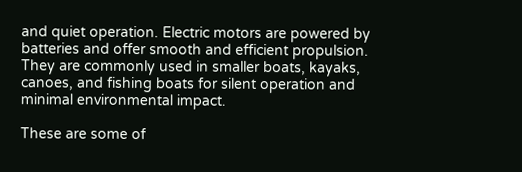and quiet operation. Electric motors are powered by batteries and offer smooth and efficient propulsion. They are commonly used in smaller boats, kayaks, canoes, and fishing boats for silent operation and minimal environmental impact.

These are some of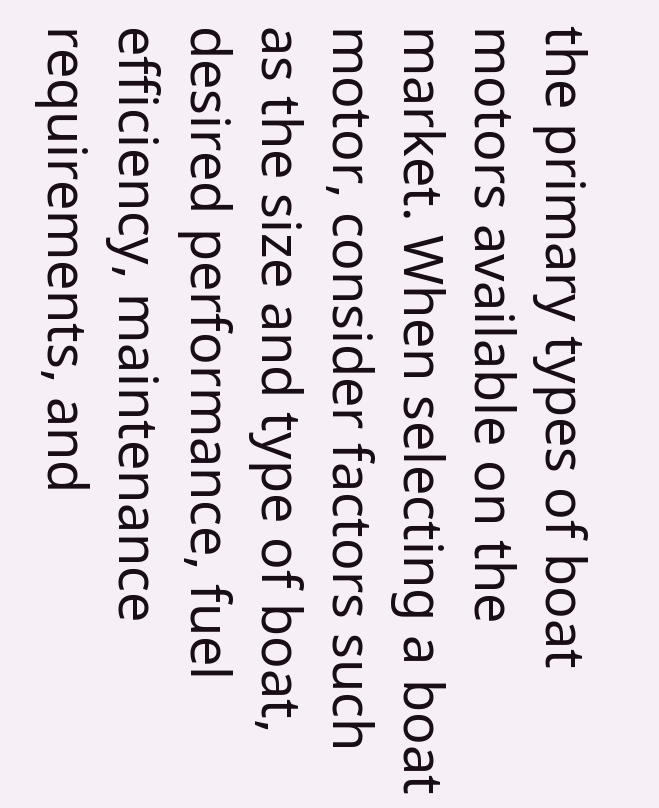the primary types of boat motors available on the market. When selecting a boat motor, consider factors such as the size and type of boat, desired performance, fuel efficiency, maintenance requirements, and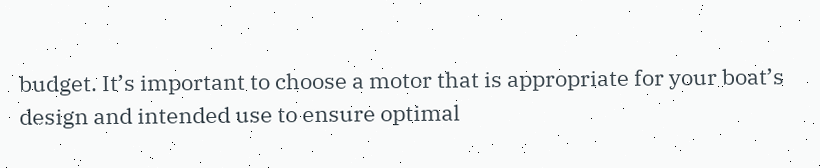budget. It’s important to choose a motor that is appropriate for your boat’s design and intended use to ensure optimal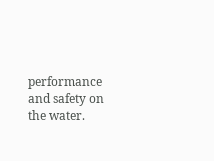performance and safety on the water.